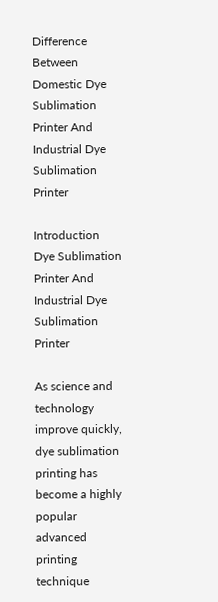Difference Between Domestic Dye Sublimation Printer And Industrial Dye Sublimation Printer

Introduction Dye Sublimation Printer And Industrial Dye Sublimation Printer

As science and technology improve quickly, dye sublimation printing has become a highly popular advanced printing technique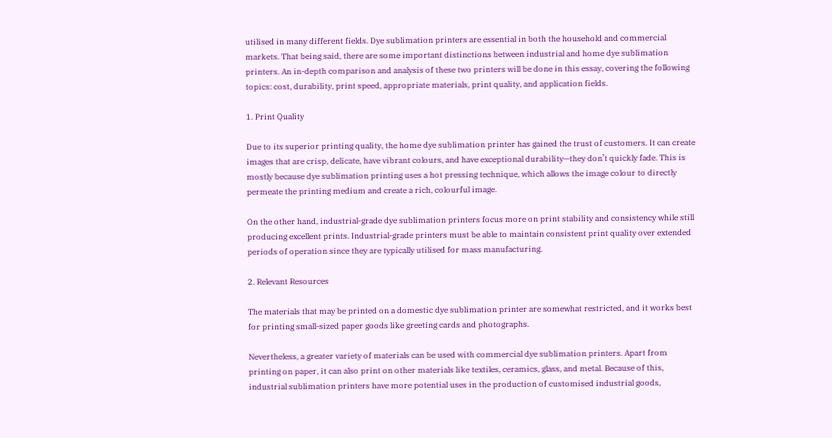utilised in many different fields. Dye sublimation printers are essential in both the household and commercial markets. That being said, there are some important distinctions between industrial and home dye sublimation printers. An in-depth comparison and analysis of these two printers will be done in this essay, covering the following topics: cost, durability, print speed, appropriate materials, print quality, and application fields.

1. Print Quality

Due to its superior printing quality, the home dye sublimation printer has gained the trust of customers. It can create images that are crisp, delicate, have vibrant colours, and have exceptional durability—they don’t quickly fade. This is mostly because dye sublimation printing uses a hot pressing technique, which allows the image colour to directly permeate the printing medium and create a rich, colourful image.

On the other hand, industrial-grade dye sublimation printers focus more on print stability and consistency while still producing excellent prints. Industrial-grade printers must be able to maintain consistent print quality over extended periods of operation since they are typically utilised for mass manufacturing.

2. Relevant Resources

The materials that may be printed on a domestic dye sublimation printer are somewhat restricted, and it works best for printing small-sized paper goods like greeting cards and photographs.

Nevertheless, a greater variety of materials can be used with commercial dye sublimation printers. Apart from printing on paper, it can also print on other materials like textiles, ceramics, glass, and metal. Because of this, industrial sublimation printers have more potential uses in the production of customised industrial goods,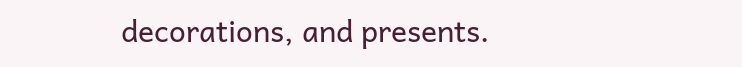decorations, and presents.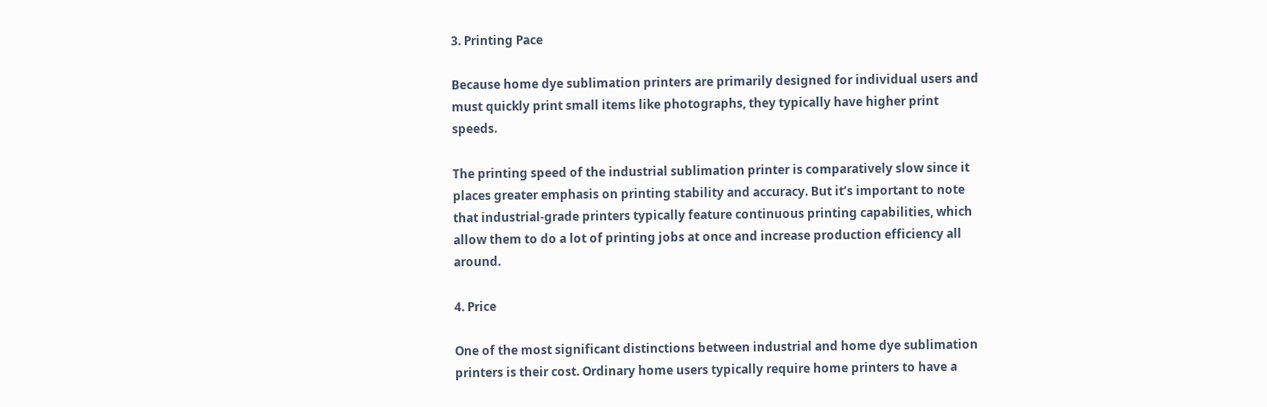3. Printing Pace

Because home dye sublimation printers are primarily designed for individual users and must quickly print small items like photographs, they typically have higher print speeds.

The printing speed of the industrial sublimation printer is comparatively slow since it places greater emphasis on printing stability and accuracy. But it’s important to note that industrial-grade printers typically feature continuous printing capabilities, which allow them to do a lot of printing jobs at once and increase production efficiency all around.

4. Price

One of the most significant distinctions between industrial and home dye sublimation printers is their cost. Ordinary home users typically require home printers to have a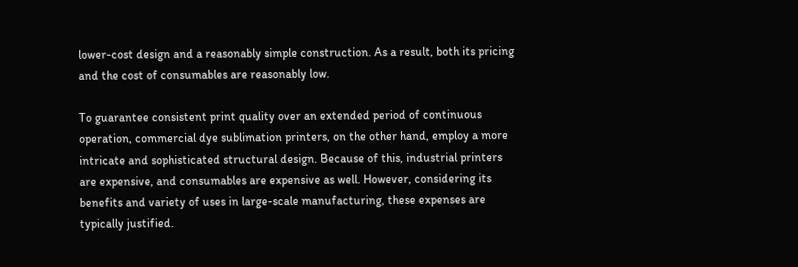lower-cost design and a reasonably simple construction. As a result, both its pricing and the cost of consumables are reasonably low.

To guarantee consistent print quality over an extended period of continuous operation, commercial dye sublimation printers, on the other hand, employ a more intricate and sophisticated structural design. Because of this, industrial printers are expensive, and consumables are expensive as well. However, considering its benefits and variety of uses in large-scale manufacturing, these expenses are typically justified.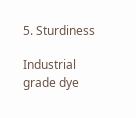5. Sturdiness

Industrial grade dye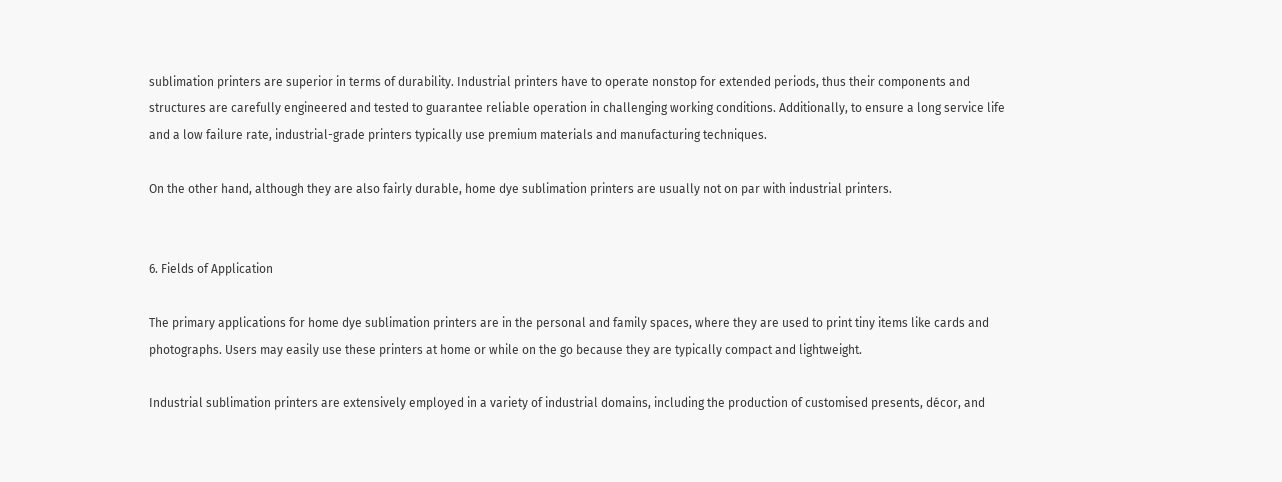sublimation printers are superior in terms of durability. Industrial printers have to operate nonstop for extended periods, thus their components and structures are carefully engineered and tested to guarantee reliable operation in challenging working conditions. Additionally, to ensure a long service life and a low failure rate, industrial-grade printers typically use premium materials and manufacturing techniques.

On the other hand, although they are also fairly durable, home dye sublimation printers are usually not on par with industrial printers.


6. Fields of Application

The primary applications for home dye sublimation printers are in the personal and family spaces, where they are used to print tiny items like cards and photographs. Users may easily use these printers at home or while on the go because they are typically compact and lightweight.

Industrial sublimation printers are extensively employed in a variety of industrial domains, including the production of customised presents, décor, and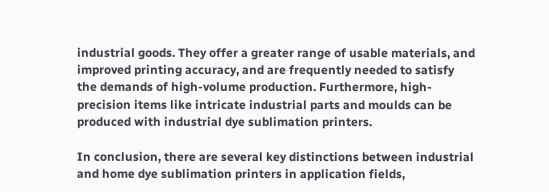industrial goods. They offer a greater range of usable materials, and improved printing accuracy, and are frequently needed to satisfy the demands of high-volume production. Furthermore, high-precision items like intricate industrial parts and moulds can be produced with industrial dye sublimation printers.

In conclusion, there are several key distinctions between industrial and home dye sublimation printers in application fields,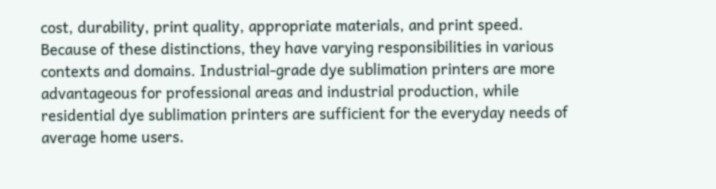cost, durability, print quality, appropriate materials, and print speed. Because of these distinctions, they have varying responsibilities in various contexts and domains. Industrial-grade dye sublimation printers are more advantageous for professional areas and industrial production, while residential dye sublimation printers are sufficient for the everyday needs of average home users.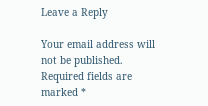Leave a Reply

Your email address will not be published. Required fields are marked *